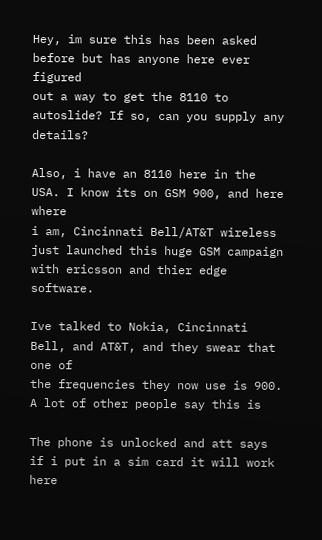Hey, im sure this has been asked before but has anyone here ever figured
out a way to get the 8110 to autoslide? If so, can you supply any details?

Also, i have an 8110 here in the USA. I know its on GSM 900, and here where
i am, Cincinnati Bell/AT&T wireless just launched this huge GSM campaign
with ericsson and thier edge software.

Ive talked to Nokia, Cincinnati Bell, and AT&T, and they swear that one of
the frequencies they now use is 900. A lot of other people say this is

The phone is unlocked and att says if i put in a sim card it will work here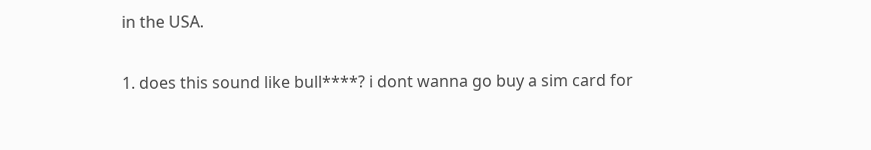in the USA.

1. does this sound like bull****? i dont wanna go buy a sim card for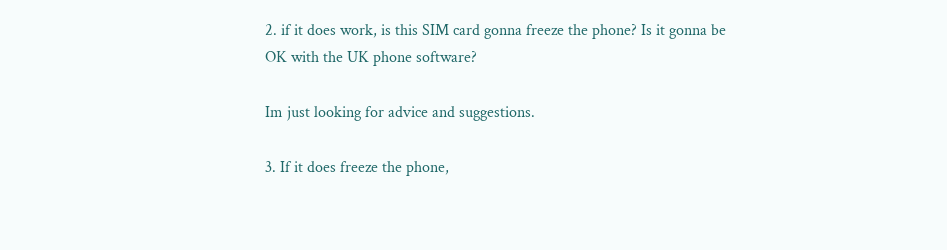2. if it does work, is this SIM card gonna freeze the phone? Is it gonna be
OK with the UK phone software?

Im just looking for advice and suggestions.

3. If it does freeze the phone,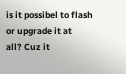is it possibel to flash or upgrade it at
all? Cuz it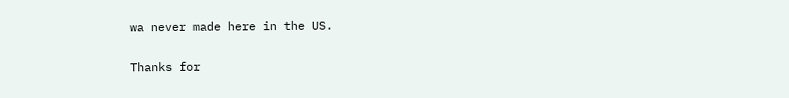wa never made here in the US.

Thanks for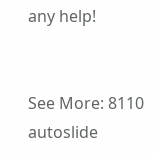any help!


See More: 8110 autoslide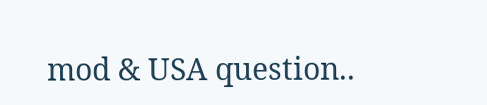mod & USA question..